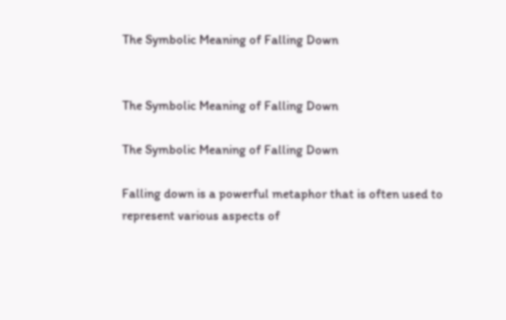The Symbolic Meaning of Falling Down


The Symbolic Meaning of Falling Down

The Symbolic Meaning of Falling Down

Falling down is a powerful metaphor that is often used to represent various aspects of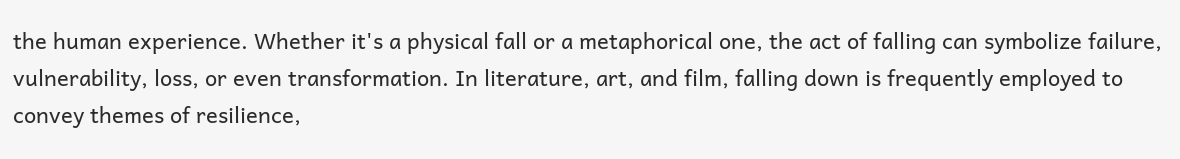the human experience. Whether it's a physical fall or a metaphorical one, the act of falling can symbolize failure, vulnerability, loss, or even transformation. In literature, art, and film, falling down is frequently employed to convey themes of resilience,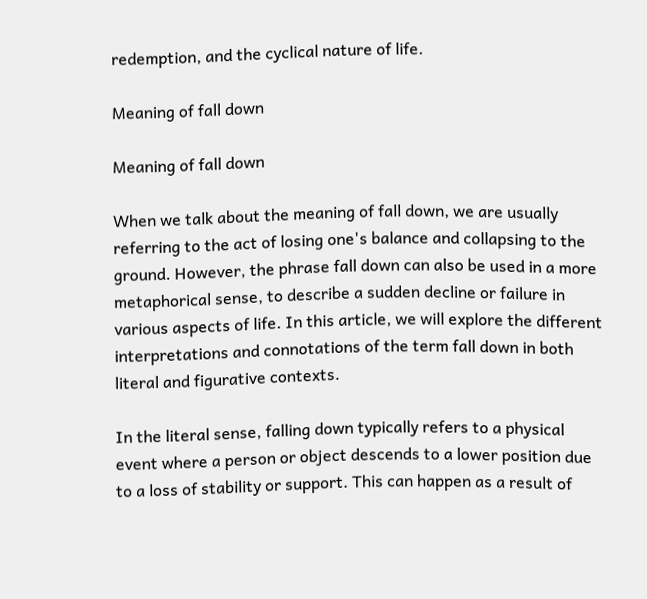redemption, and the cyclical nature of life.

Meaning of fall down

Meaning of fall down

When we talk about the meaning of fall down, we are usually referring to the act of losing one's balance and collapsing to the ground. However, the phrase fall down can also be used in a more metaphorical sense, to describe a sudden decline or failure in various aspects of life. In this article, we will explore the different interpretations and connotations of the term fall down in both literal and figurative contexts.

In the literal sense, falling down typically refers to a physical event where a person or object descends to a lower position due to a loss of stability or support. This can happen as a result of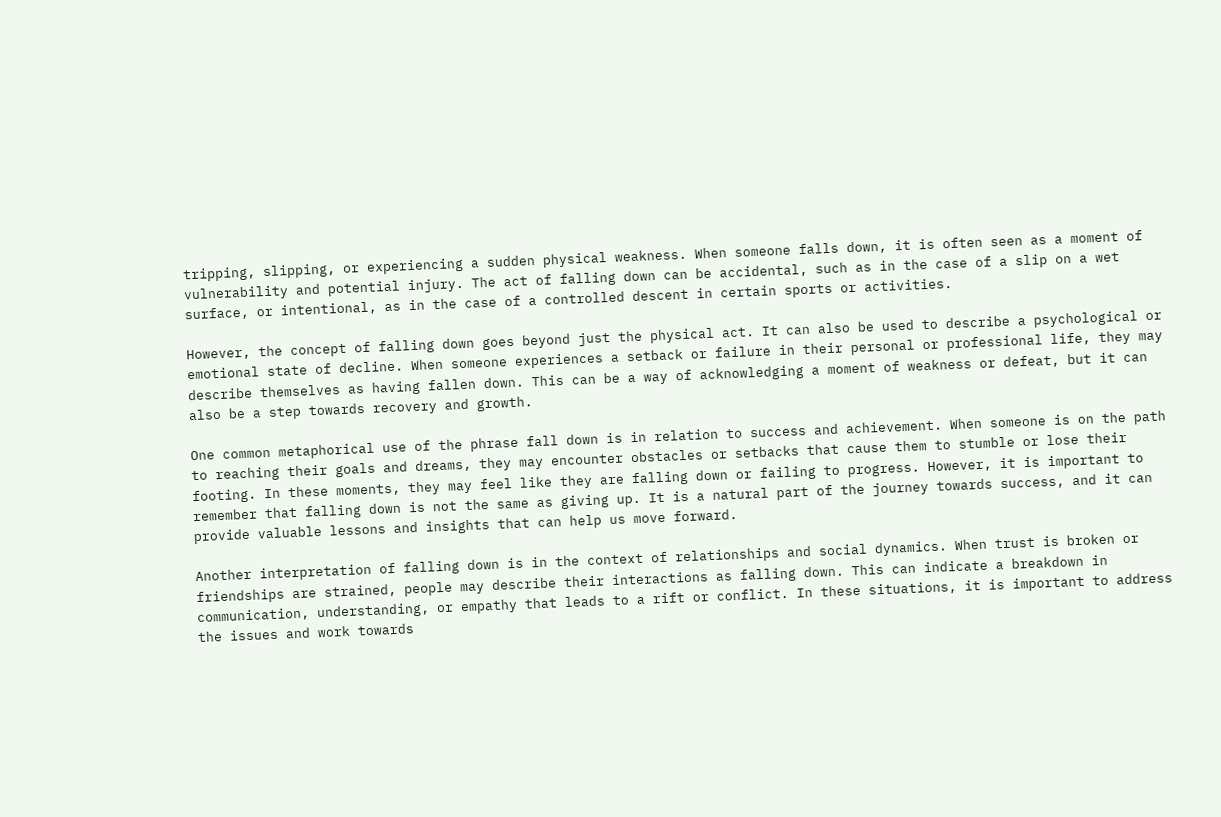tripping, slipping, or experiencing a sudden physical weakness. When someone falls down, it is often seen as a moment of vulnerability and potential injury. The act of falling down can be accidental, such as in the case of a slip on a wet surface, or intentional, as in the case of a controlled descent in certain sports or activities.

However, the concept of falling down goes beyond just the physical act. It can also be used to describe a psychological or emotional state of decline. When someone experiences a setback or failure in their personal or professional life, they may describe themselves as having fallen down. This can be a way of acknowledging a moment of weakness or defeat, but it can also be a step towards recovery and growth.

One common metaphorical use of the phrase fall down is in relation to success and achievement. When someone is on the path to reaching their goals and dreams, they may encounter obstacles or setbacks that cause them to stumble or lose their footing. In these moments, they may feel like they are falling down or failing to progress. However, it is important to remember that falling down is not the same as giving up. It is a natural part of the journey towards success, and it can provide valuable lessons and insights that can help us move forward.

Another interpretation of falling down is in the context of relationships and social dynamics. When trust is broken or friendships are strained, people may describe their interactions as falling down. This can indicate a breakdown in communication, understanding, or empathy that leads to a rift or conflict. In these situations, it is important to address the issues and work towards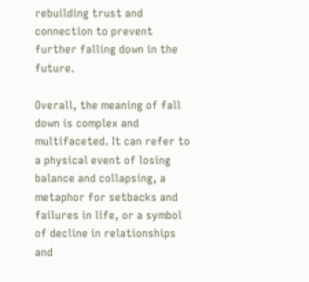rebuilding trust and connection to prevent further falling down in the future.

Overall, the meaning of fall down is complex and multifaceted. It can refer to a physical event of losing balance and collapsing, a metaphor for setbacks and failures in life, or a symbol of decline in relationships and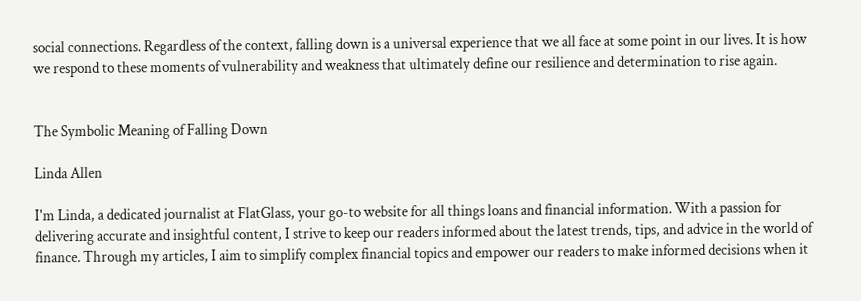social connections. Regardless of the context, falling down is a universal experience that we all face at some point in our lives. It is how we respond to these moments of vulnerability and weakness that ultimately define our resilience and determination to rise again.


The Symbolic Meaning of Falling Down

Linda Allen

I'm Linda, a dedicated journalist at FlatGlass, your go-to website for all things loans and financial information. With a passion for delivering accurate and insightful content, I strive to keep our readers informed about the latest trends, tips, and advice in the world of finance. Through my articles, I aim to simplify complex financial topics and empower our readers to make informed decisions when it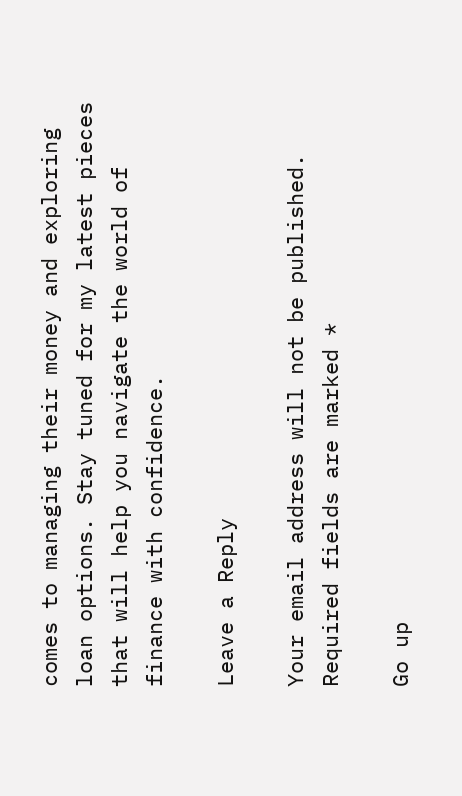comes to managing their money and exploring loan options. Stay tuned for my latest pieces that will help you navigate the world of finance with confidence.

Leave a Reply

Your email address will not be published. Required fields are marked *

Go up